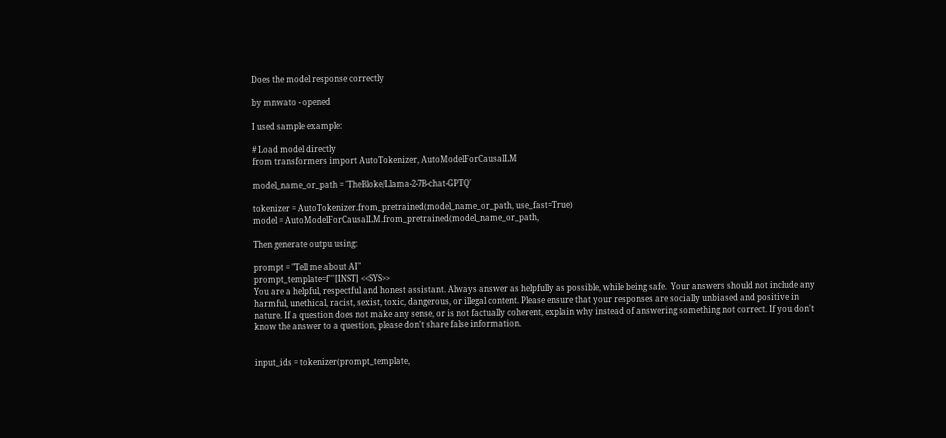Does the model response correctly

by mnwato - opened

I used sample example:

# Load model directly
from transformers import AutoTokenizer, AutoModelForCausalLM

model_name_or_path = 'TheBloke/Llama-2-7B-chat-GPTQ'

tokenizer = AutoTokenizer.from_pretrained(model_name_or_path, use_fast=True)
model = AutoModelForCausalLM.from_pretrained(model_name_or_path,

Then generate outpu using:

prompt = "Tell me about AI"
prompt_template=f'''[INST] <<SYS>>
You are a helpful, respectful and honest assistant. Always answer as helpfully as possible, while being safe.  Your answers should not include any harmful, unethical, racist, sexist, toxic, dangerous, or illegal content. Please ensure that your responses are socially unbiased and positive in nature. If a question does not make any sense, or is not factually coherent, explain why instead of answering something not correct. If you don't know the answer to a question, please don't share false information.


input_ids = tokenizer(prompt_template,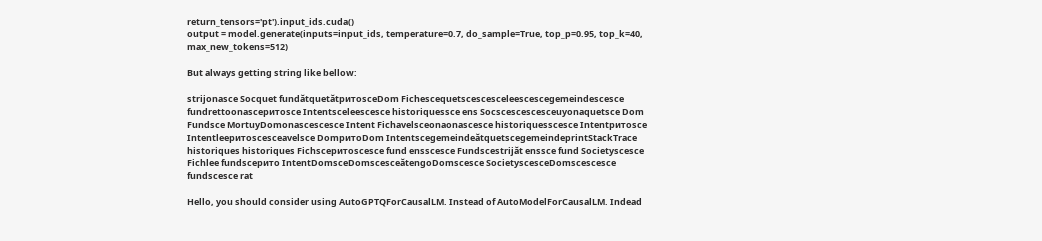return_tensors='pt').input_ids.cuda()
output = model.generate(inputs=input_ids, temperature=0.7, do_sample=True, top_p=0.95, top_k=40, max_new_tokens=512)

But always getting string like bellow:

strijonasce Socquet fundătquetătритоsceDom Fichescequetscescesceleescescegemeindescesce fundrettoonasceритоsce Intentsceleescesce historiquessce ens Socscescescesceuyonaquetsce Dom Fundsce MortuyDomonascescesce Intent Fichavelsceonaonascesce historiquesscesce Intentритоsce Intentleeритоscesceavelsce DomритоDom IntentscegemeindeătquetscegemeindeprintStackTrace historiques historiques Fichsceритоscesce fund ensscesce Fundscestrijăt enssce fund Societyscesce Fichlee fundsceрито IntentDomsceDomscesceătengoDomscesce SocietyscesceDomscescesce fundscesce rat

Hello, you should consider using AutoGPTQForCausalLM. Instead of AutoModelForCausalLM. Indead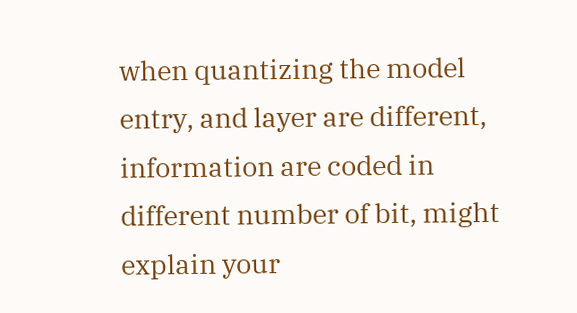when quantizing the model entry, and layer are different, information are coded in different number of bit, might explain your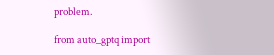problem.

from auto_gptq import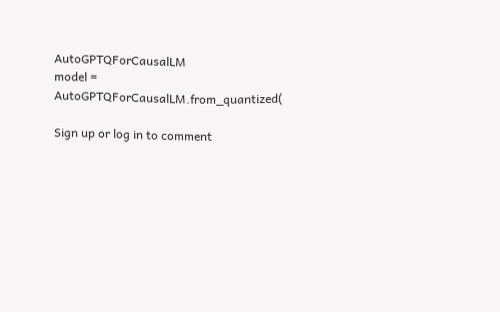AutoGPTQForCausalLM
model = AutoGPTQForCausalLM.from_quantized(

Sign up or log in to comment